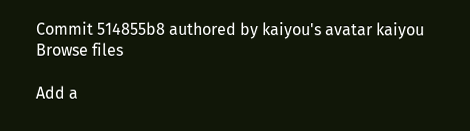Commit 514855b8 authored by kaiyou's avatar kaiyou
Browse files

Add a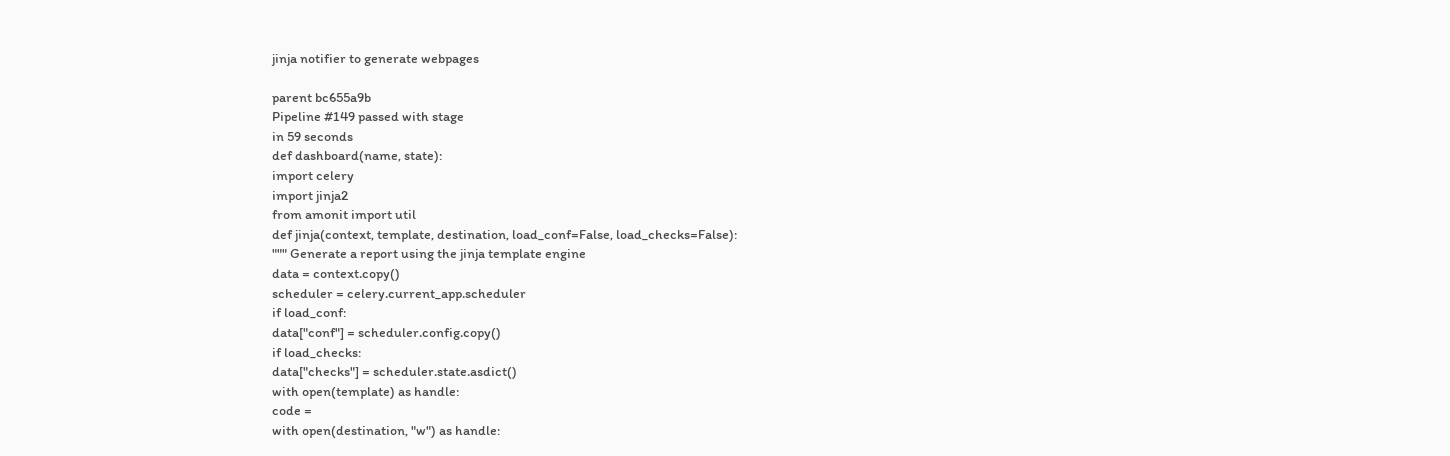jinja notifier to generate webpages

parent bc655a9b
Pipeline #149 passed with stage
in 59 seconds
def dashboard(name, state):
import celery
import jinja2
from amonit import util
def jinja(context, template, destination, load_conf=False, load_checks=False):
""" Generate a report using the jinja template engine
data = context.copy()
scheduler = celery.current_app.scheduler
if load_conf:
data["conf"] = scheduler.config.copy()
if load_checks:
data["checks"] = scheduler.state.asdict()
with open(template) as handle:
code =
with open(destination, "w") as handle: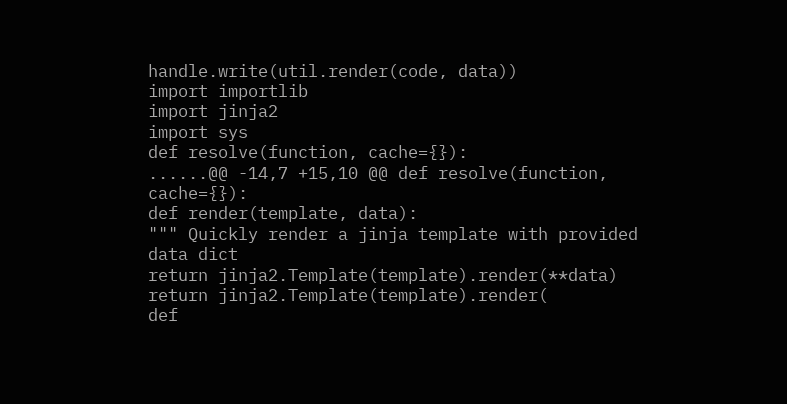handle.write(util.render(code, data))
import importlib
import jinja2
import sys
def resolve(function, cache={}):
......@@ -14,7 +15,10 @@ def resolve(function, cache={}):
def render(template, data):
""" Quickly render a jinja template with provided data dict
return jinja2.Template(template).render(**data)
return jinja2.Template(template).render(
def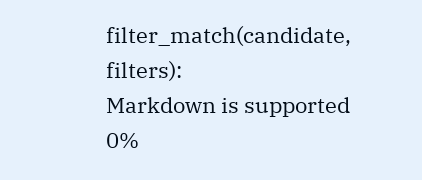filter_match(candidate, filters):
Markdown is supported
0%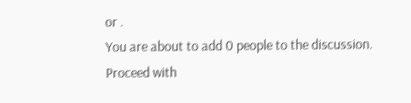or .
You are about to add 0 people to the discussion. Proceed with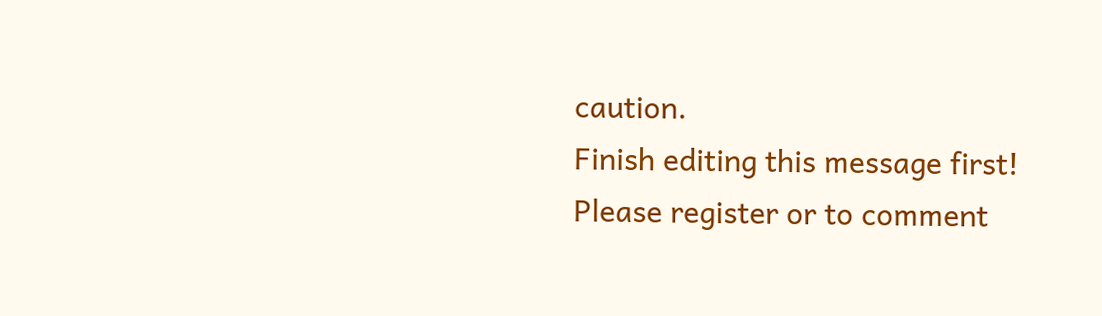caution.
Finish editing this message first!
Please register or to comment